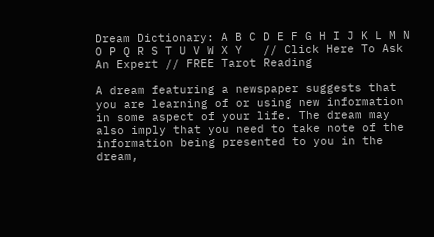Dream Dictionary: A B C D E F G H I J K L M N O P Q R S T U V W X Y   // Click Here To Ask An Expert // FREE Tarot Reading

A dream featuring a newspaper suggests that you are learning of or using new information in some aspect of your life. The dream may also imply that you need to take note of the information being presented to you in the dream,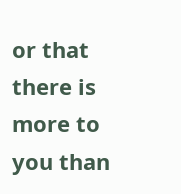or that there is more to you than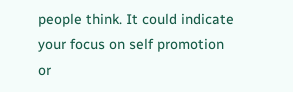people think. It could indicate your focus on self promotion or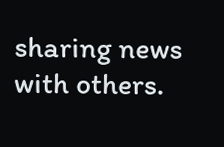sharing news with others.